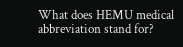What does HEMU medical abbreviation stand for?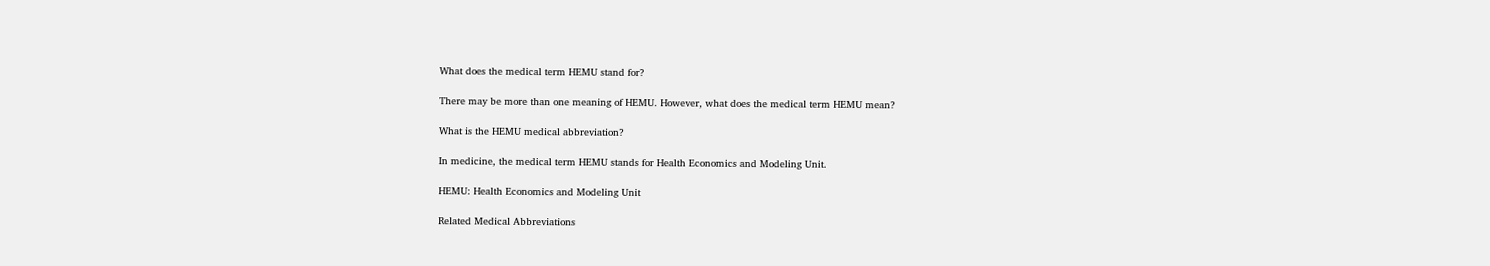What does the medical term HEMU stand for?

There may be more than one meaning of HEMU. However, what does the medical term HEMU mean?

What is the HEMU medical abbreviation?

In medicine, the medical term HEMU stands for Health Economics and Modeling Unit.

HEMU: Health Economics and Modeling Unit

Related Medical Abbreviations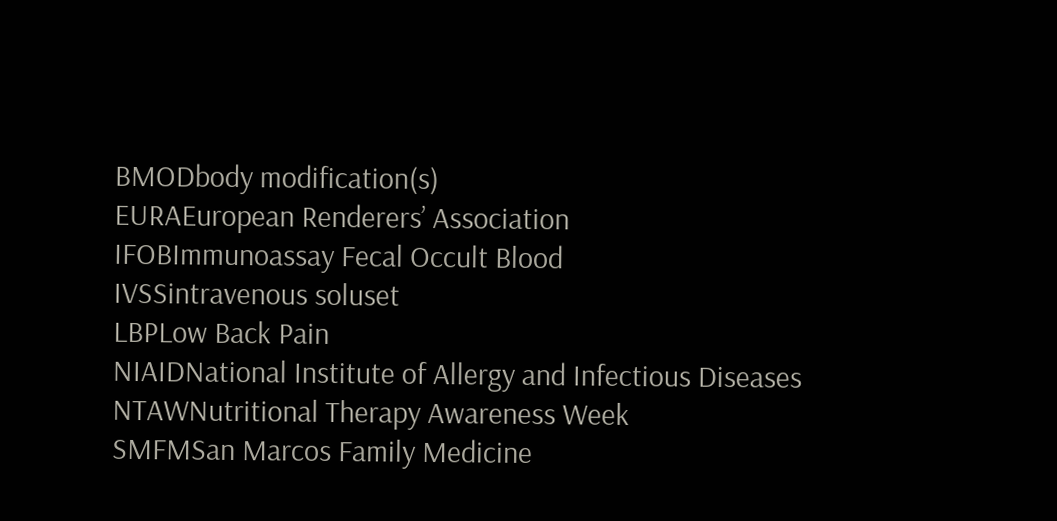BMODbody modification(s)
EURAEuropean Renderers’ Association
IFOBImmunoassay Fecal Occult Blood
IVSSintravenous soluset
LBPLow Back Pain
NIAIDNational Institute of Allergy and Infectious Diseases
NTAWNutritional Therapy Awareness Week
SMFMSan Marcos Family Medicine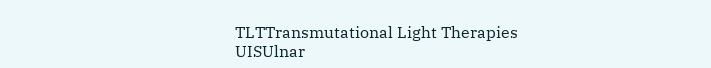TLTTransmutational Light Therapies
UISUlnar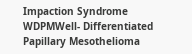Impaction Syndrome
WDPMWell- Differentiated Papillary Mesothelioma